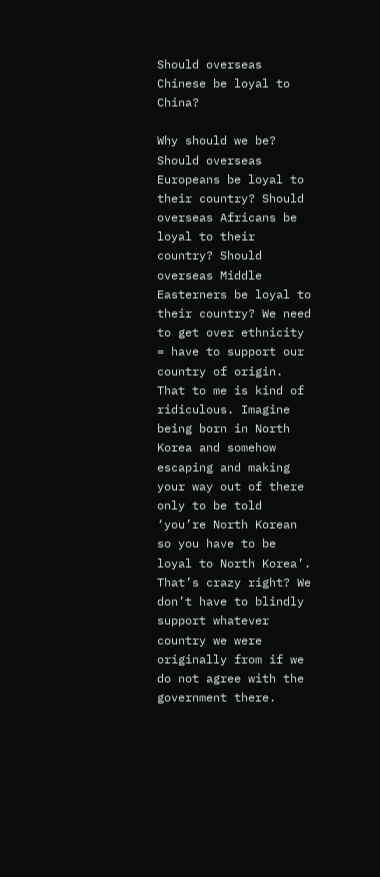Should overseas Chinese be loyal to China?

Why should we be? Should overseas Europeans be loyal to their country? Should overseas Africans be loyal to their country? Should overseas Middle Easterners be loyal to their country? We need to get over ethnicity = have to support our country of origin. That to me is kind of ridiculous. Imagine being born in North Korea and somehow escaping and making your way out of there only to be told ‘you’re North Korean so you have to be loyal to North Korea’. That’s crazy right? We don’t have to blindly support whatever country we were originally from if we do not agree with the government there.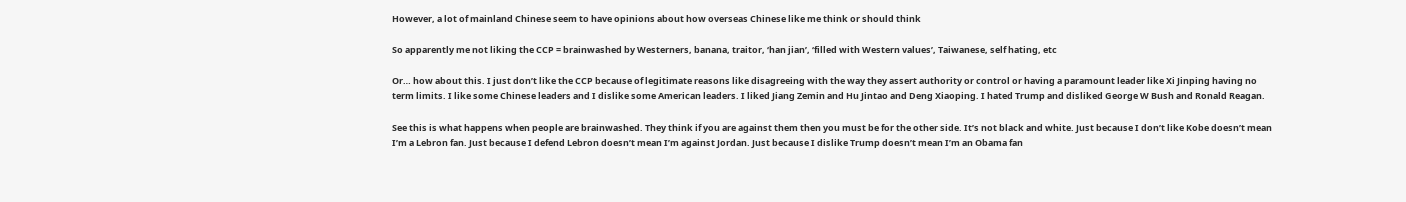However, a lot of mainland Chinese seem to have opinions about how overseas Chinese like me think or should think

So apparently me not liking the CCP = brainwashed by Westerners, banana, traitor, ‘han jian’, ‘filled with Western values’, Taiwanese, self hating, etc

Or… how about this. I just don’t like the CCP because of legitimate reasons like disagreeing with the way they assert authority or control or having a paramount leader like Xi Jinping having no term limits. I like some Chinese leaders and I dislike some American leaders. I liked Jiang Zemin and Hu Jintao and Deng Xiaoping. I hated Trump and disliked George W Bush and Ronald Reagan.

See this is what happens when people are brainwashed. They think if you are against them then you must be for the other side. It’s not black and white. Just because I don’t like Kobe doesn’t mean I’m a Lebron fan. Just because I defend Lebron doesn’t mean I’m against Jordan. Just because I dislike Trump doesn’t mean I’m an Obama fan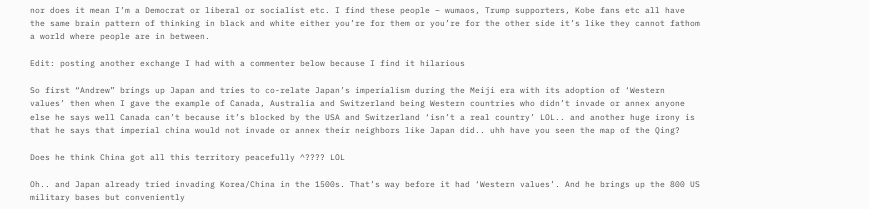nor does it mean I’m a Democrat or liberal or socialist etc. I find these people – wumaos, Trump supporters, Kobe fans etc all have the same brain pattern of thinking in black and white either you’re for them or you’re for the other side it’s like they cannot fathom a world where people are in between.

Edit: posting another exchange I had with a commenter below because I find it hilarious

So first “Andrew” brings up Japan and tries to co-relate Japan’s imperialism during the Meiji era with its adoption of ‘Western values’ then when I gave the example of Canada, Australia and Switzerland being Western countries who didn’t invade or annex anyone else he says well Canada can’t because it’s blocked by the USA and Switzerland ‘isn’t a real country’ LOL.. and another huge irony is that he says that imperial china would not invade or annex their neighbors like Japan did.. uhh have you seen the map of the Qing?

Does he think China got all this territory peacefully ^???? LOL

Oh.. and Japan already tried invading Korea/China in the 1500s. That’s way before it had ‘Western values’. And he brings up the 800 US military bases but conveniently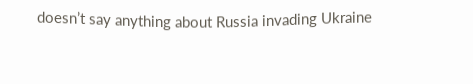doesn’t say anything about Russia invading Ukraine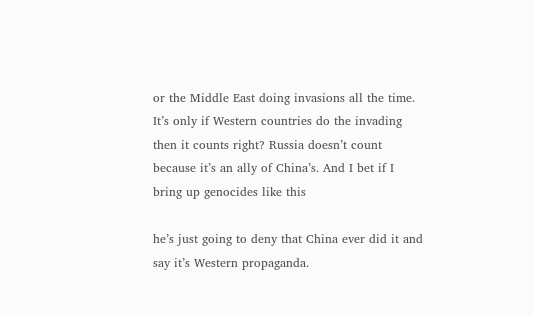or the Middle East doing invasions all the time. It’s only if Western countries do the invading then it counts right? Russia doesn’t count because it’s an ally of China’s. And I bet if I bring up genocides like this

he’s just going to deny that China ever did it and say it’s Western propaganda.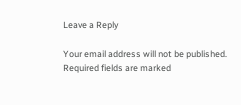Leave a Reply

Your email address will not be published. Required fields are marked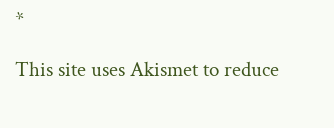*

This site uses Akismet to reduce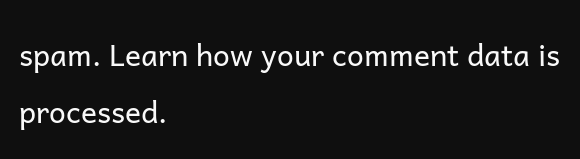spam. Learn how your comment data is processed.